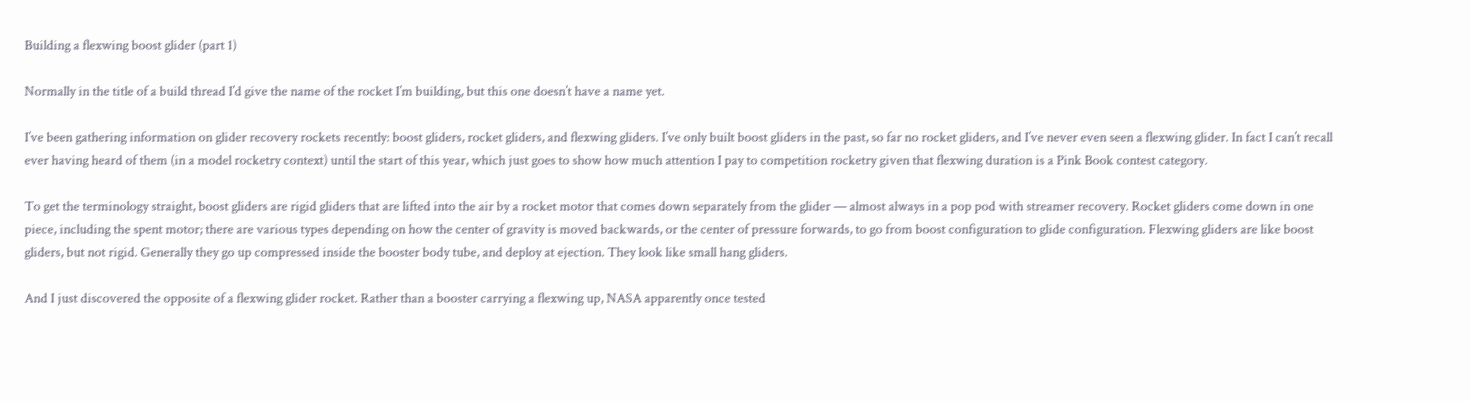Building a flexwing boost glider (part 1)

Normally in the title of a build thread I’d give the name of the rocket I’m building, but this one doesn’t have a name yet.

I’ve been gathering information on glider recovery rockets recently: boost gliders, rocket gliders, and flexwing gliders. I’ve only built boost gliders in the past, so far no rocket gliders, and I’ve never even seen a flexwing glider. In fact I can’t recall ever having heard of them (in a model rocketry context) until the start of this year, which just goes to show how much attention I pay to competition rocketry given that flexwing duration is a Pink Book contest category.

To get the terminology straight, boost gliders are rigid gliders that are lifted into the air by a rocket motor that comes down separately from the glider — almost always in a pop pod with streamer recovery. Rocket gliders come down in one piece, including the spent motor; there are various types depending on how the center of gravity is moved backwards, or the center of pressure forwards, to go from boost configuration to glide configuration. Flexwing gliders are like boost gliders, but not rigid. Generally they go up compressed inside the booster body tube, and deploy at ejection. They look like small hang gliders.

And I just discovered the opposite of a flexwing glider rocket. Rather than a booster carrying a flexwing up, NASA apparently once tested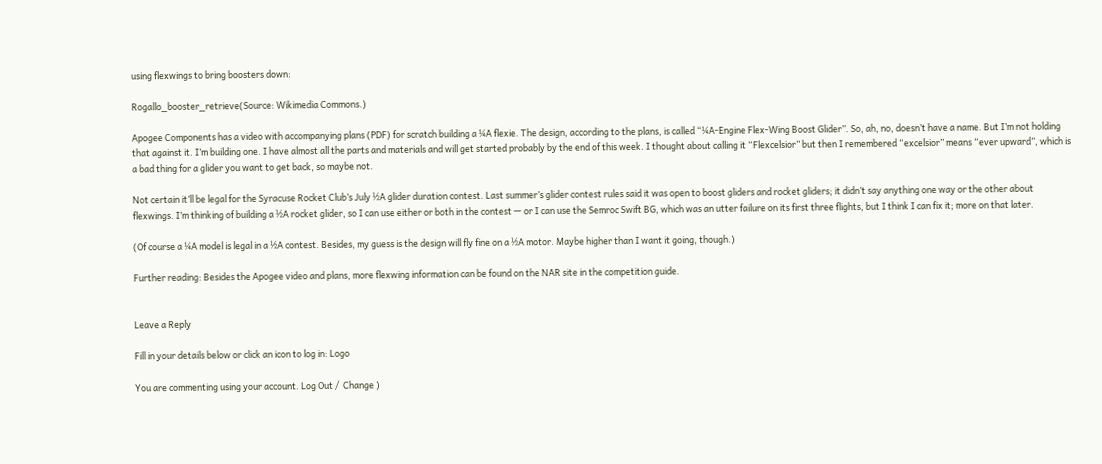using flexwings to bring boosters down:

Rogallo_booster_retrieve(Source: Wikimedia Commons.)

Apogee Components has a video with accompanying plans (PDF) for scratch building a ¼A flexie. The design, according to the plans, is called “¼A-Engine Flex-Wing Boost Glider”. So, ah, no, doesn’t have a name. But I’m not holding that against it. I’m building one. I have almost all the parts and materials and will get started probably by the end of this week. I thought about calling it “Flexcelsior” but then I remembered “excelsior” means “ever upward”, which is a bad thing for a glider you want to get back, so maybe not.

Not certain it’ll be legal for the Syracuse Rocket Club’s July ½A glider duration contest. Last summer’s glider contest rules said it was open to boost gliders and rocket gliders; it didn’t say anything one way or the other about flexwings. I’m thinking of building a ½A rocket glider, so I can use either or both in the contest — or I can use the Semroc Swift BG, which was an utter failure on its first three flights, but I think I can fix it; more on that later.

(Of course a ¼A model is legal in a ½A contest. Besides, my guess is the design will fly fine on a ½A motor. Maybe higher than I want it going, though.)

Further reading: Besides the Apogee video and plans, more flexwing information can be found on the NAR site in the competition guide.


Leave a Reply

Fill in your details below or click an icon to log in: Logo

You are commenting using your account. Log Out /  Change )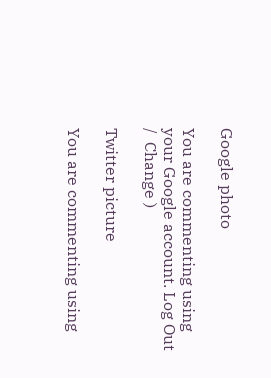Google photo

You are commenting using your Google account. Log Out /  Change )

Twitter picture

You are commenting using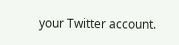your Twitter account.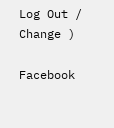Log Out /  Change )

Facebook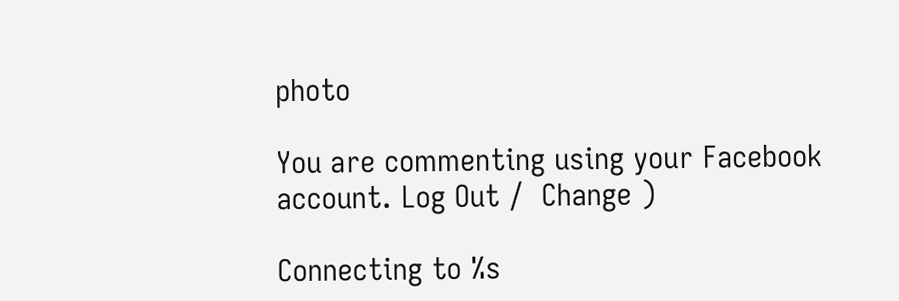photo

You are commenting using your Facebook account. Log Out /  Change )

Connecting to %s